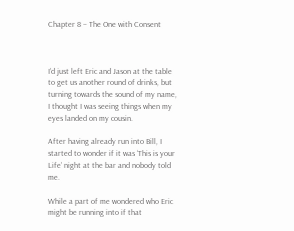Chapter 8 – The One with Consent



I’d just left Eric and Jason at the table to get us another round of drinks, but turning towards the sound of my name, I thought I was seeing things when my eyes landed on my cousin.

After having already run into Bill, I started to wonder if it was ‘This is your Life’ night at the bar and nobody told me.

While a part of me wondered who Eric might be running into if that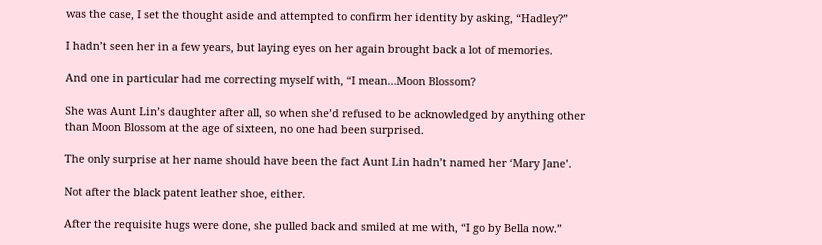was the case, I set the thought aside and attempted to confirm her identity by asking, “Hadley?”

I hadn’t seen her in a few years, but laying eyes on her again brought back a lot of memories.

And one in particular had me correcting myself with, “I mean…Moon Blossom?

She was Aunt Lin’s daughter after all, so when she’d refused to be acknowledged by anything other than Moon Blossom at the age of sixteen, no one had been surprised.

The only surprise at her name should have been the fact Aunt Lin hadn’t named her ‘Mary Jane’.

Not after the black patent leather shoe, either.

After the requisite hugs were done, she pulled back and smiled at me with, “I go by Bella now.”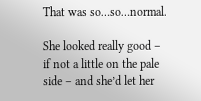That was so…so…normal.

She looked really good – if not a little on the pale side – and she’d let her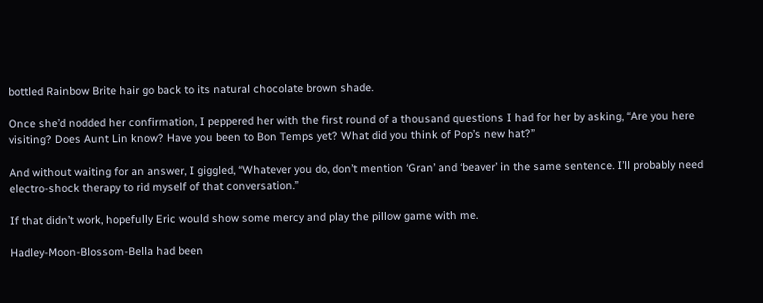bottled Rainbow Brite hair go back to its natural chocolate brown shade.

Once she’d nodded her confirmation, I peppered her with the first round of a thousand questions I had for her by asking, “Are you here visiting? Does Aunt Lin know? Have you been to Bon Temps yet? What did you think of Pop’s new hat?”

And without waiting for an answer, I giggled, “Whatever you do, don’t mention ‘Gran’ and ‘beaver’ in the same sentence. I’ll probably need electro-shock therapy to rid myself of that conversation.”

If that didn’t work, hopefully Eric would show some mercy and play the pillow game with me.

Hadley-Moon-Blossom-Bella had been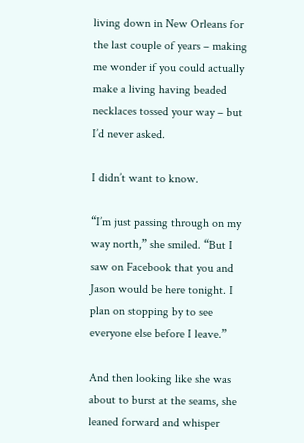living down in New Orleans for the last couple of years – making me wonder if you could actually make a living having beaded necklaces tossed your way – but I’d never asked.

I didn’t want to know.

“I’m just passing through on my way north,” she smiled. “But I saw on Facebook that you and Jason would be here tonight. I plan on stopping by to see everyone else before I leave.”

And then looking like she was about to burst at the seams, she leaned forward and whisper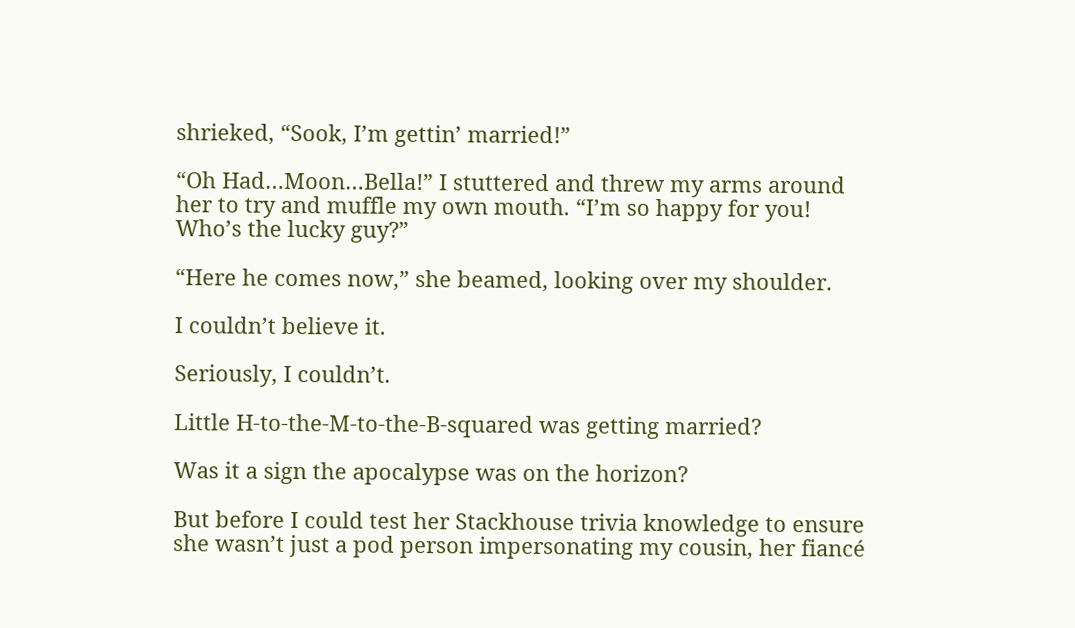shrieked, “Sook, I’m gettin’ married!”

“Oh Had…Moon…Bella!” I stuttered and threw my arms around her to try and muffle my own mouth. “I’m so happy for you! Who’s the lucky guy?”

“Here he comes now,” she beamed, looking over my shoulder.

I couldn’t believe it.

Seriously, I couldn’t.

Little H-to-the-M-to-the-B-squared was getting married?

Was it a sign the apocalypse was on the horizon?

But before I could test her Stackhouse trivia knowledge to ensure she wasn’t just a pod person impersonating my cousin, her fiancé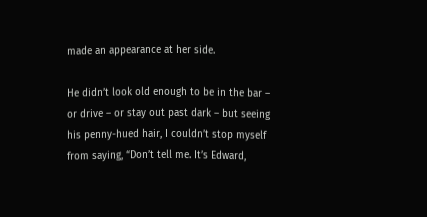made an appearance at her side.

He didn’t look old enough to be in the bar – or drive – or stay out past dark – but seeing his penny-hued hair, I couldn’t stop myself from saying, “Don’t tell me. It’s Edward,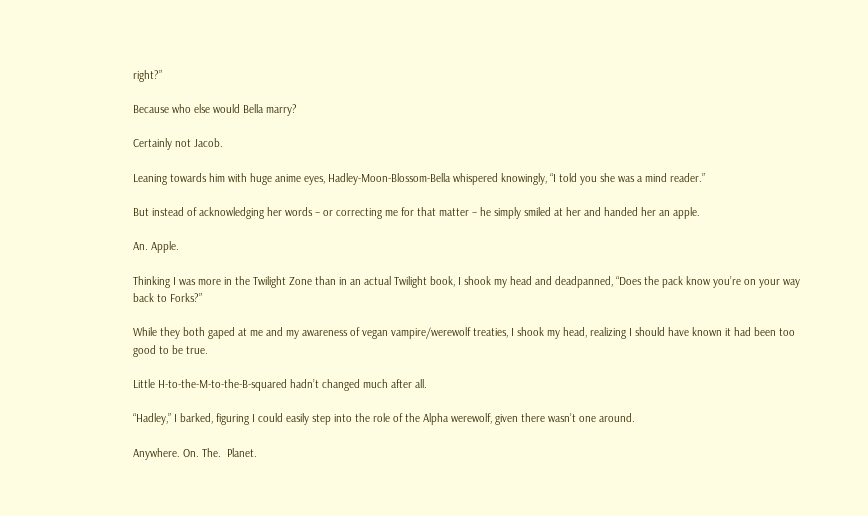right?”

Because who else would Bella marry?

Certainly not Jacob.

Leaning towards him with huge anime eyes, Hadley-Moon-Blossom-Bella whispered knowingly, “I told you she was a mind reader.”

But instead of acknowledging her words – or correcting me for that matter – he simply smiled at her and handed her an apple.

An. Apple.

Thinking I was more in the Twilight Zone than in an actual Twilight book, I shook my head and deadpanned, “Does the pack know you’re on your way back to Forks?”

While they both gaped at me and my awareness of vegan vampire/werewolf treaties, I shook my head, realizing I should have known it had been too good to be true.

Little H-to-the-M-to-the-B-squared hadn’t changed much after all.

“Hadley,” I barked, figuring I could easily step into the role of the Alpha werewolf, given there wasn’t one around.

Anywhere. On. The.  Planet.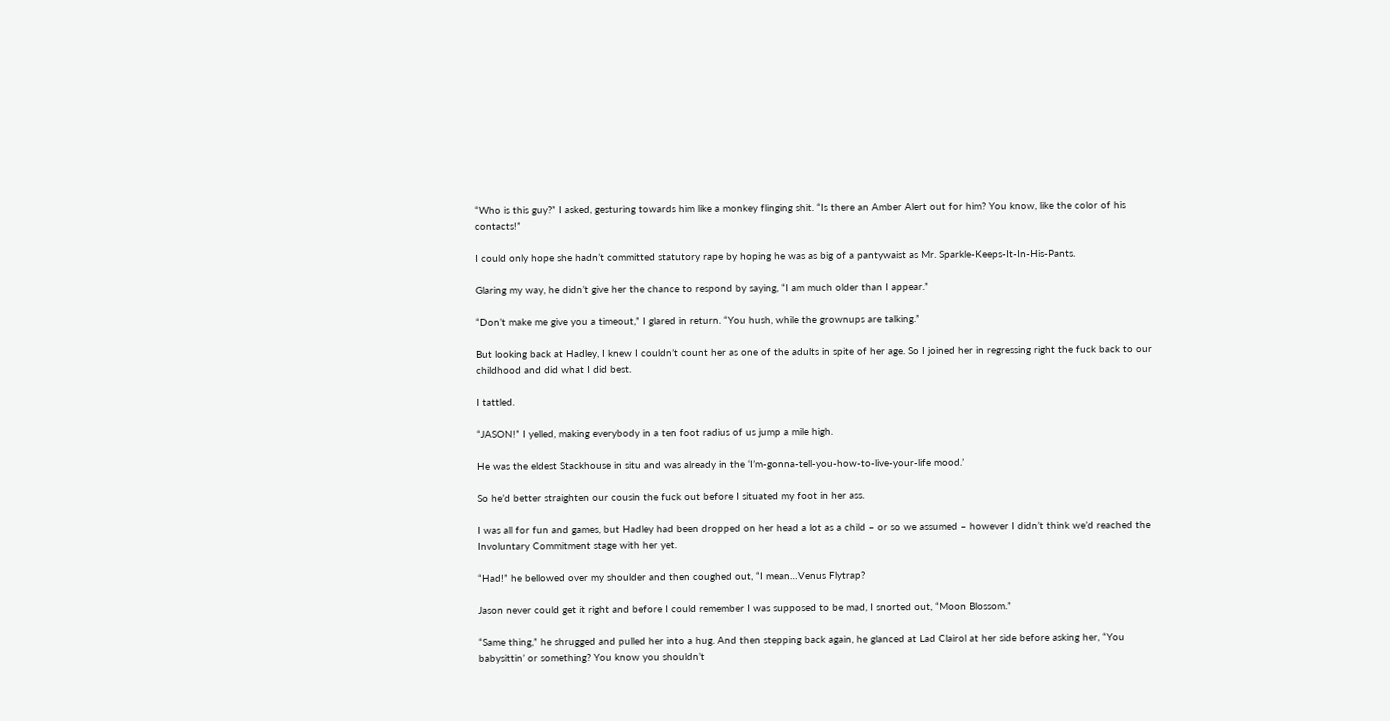“Who is this guy?” I asked, gesturing towards him like a monkey flinging shit. “Is there an Amber Alert out for him? You know, like the color of his contacts!”

I could only hope she hadn’t committed statutory rape by hoping he was as big of a pantywaist as Mr. Sparkle-Keeps-It-In-His-Pants.

Glaring my way, he didn’t give her the chance to respond by saying, “I am much older than I appear.”

“Don’t make me give you a timeout,” I glared in return. “You hush, while the grownups are talking.”

But looking back at Hadley, I knew I couldn’t count her as one of the adults in spite of her age. So I joined her in regressing right the fuck back to our childhood and did what I did best.

I tattled.

“JASON!” I yelled, making everybody in a ten foot radius of us jump a mile high.

He was the eldest Stackhouse in situ and was already in the ‘I’m-gonna-tell-you-how-to-live-your-life mood.’

So he’d better straighten our cousin the fuck out before I situated my foot in her ass.

I was all for fun and games, but Hadley had been dropped on her head a lot as a child – or so we assumed – however I didn’t think we’d reached the Involuntary Commitment stage with her yet.

“Had!” he bellowed over my shoulder and then coughed out, “I mean…Venus Flytrap?

Jason never could get it right and before I could remember I was supposed to be mad, I snorted out, “Moon Blossom.”

“Same thing,” he shrugged and pulled her into a hug. And then stepping back again, he glanced at Lad Clairol at her side before asking her, “You babysittin’ or something? You know you shouldn’t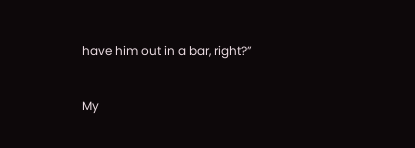have him out in a bar, right?”


My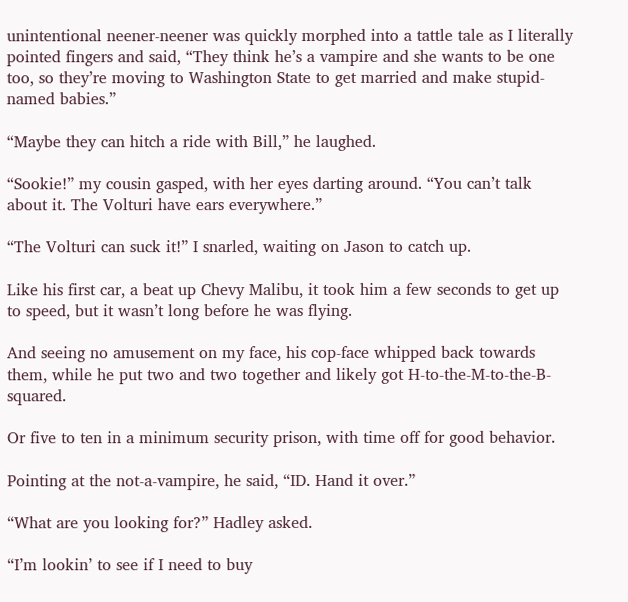unintentional neener-neener was quickly morphed into a tattle tale as I literally pointed fingers and said, “They think he’s a vampire and she wants to be one too, so they’re moving to Washington State to get married and make stupid-named babies.”

“Maybe they can hitch a ride with Bill,” he laughed.

“Sookie!” my cousin gasped, with her eyes darting around. “You can’t talk about it. The Volturi have ears everywhere.”

“The Volturi can suck it!” I snarled, waiting on Jason to catch up.

Like his first car, a beat up Chevy Malibu, it took him a few seconds to get up to speed, but it wasn’t long before he was flying.

And seeing no amusement on my face, his cop-face whipped back towards them, while he put two and two together and likely got H-to-the-M-to-the-B-squared.

Or five to ten in a minimum security prison, with time off for good behavior.

Pointing at the not-a-vampire, he said, “ID. Hand it over.”

“What are you looking for?” Hadley asked.

“I’m lookin’ to see if I need to buy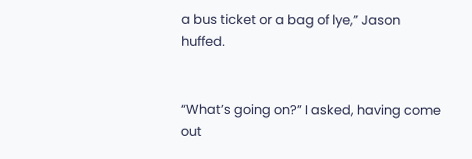a bus ticket or a bag of lye,” Jason huffed.


“What’s going on?” I asked, having come out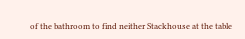of the bathroom to find neither Stackhouse at the table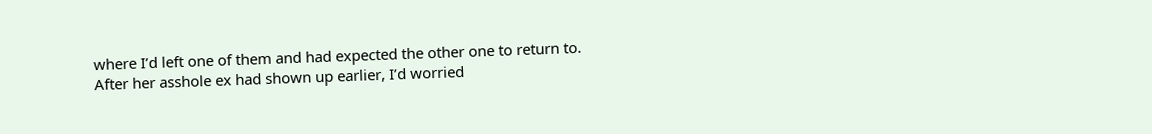where I’d left one of them and had expected the other one to return to. After her asshole ex had shown up earlier, I’d worried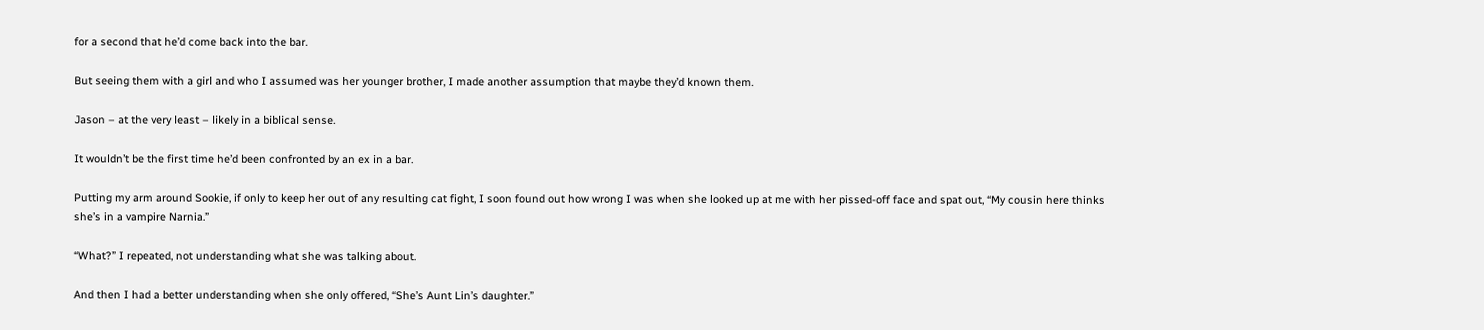for a second that he’d come back into the bar.

But seeing them with a girl and who I assumed was her younger brother, I made another assumption that maybe they’d known them.

Jason – at the very least – likely in a biblical sense.

It wouldn’t be the first time he’d been confronted by an ex in a bar.

Putting my arm around Sookie, if only to keep her out of any resulting cat fight, I soon found out how wrong I was when she looked up at me with her pissed-off face and spat out, “My cousin here thinks she’s in a vampire Narnia.”

“What?” I repeated, not understanding what she was talking about.

And then I had a better understanding when she only offered, “She’s Aunt Lin’s daughter.”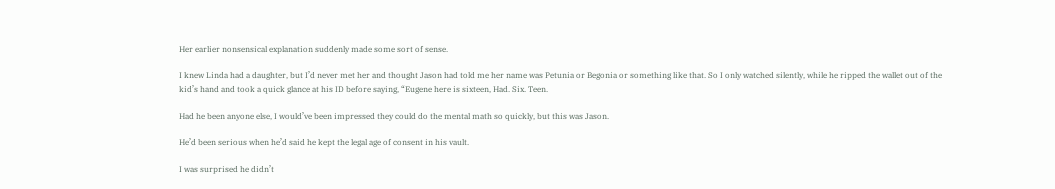Her earlier nonsensical explanation suddenly made some sort of sense.

I knew Linda had a daughter, but I’d never met her and thought Jason had told me her name was Petunia or Begonia or something like that. So I only watched silently, while he ripped the wallet out of the kid’s hand and took a quick glance at his ID before saying, “Eugene here is sixteen, Had. Six. Teen.

Had he been anyone else, I would’ve been impressed they could do the mental math so quickly, but this was Jason.

He’d been serious when he’d said he kept the legal age of consent in his vault.

I was surprised he didn’t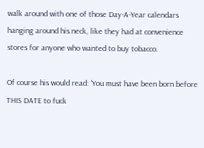walk around with one of those Day-A-Year calendars hanging around his neck, like they had at convenience stores for anyone who wanted to buy tobacco.

Of course his would read: ‘You must have been born before THIS DATE to fuck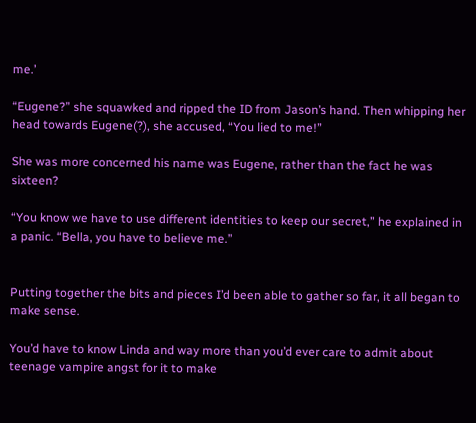me.’

“Eugene?” she squawked and ripped the ID from Jason’s hand. Then whipping her head towards Eugene(?), she accused, “You lied to me!”

She was more concerned his name was Eugene, rather than the fact he was sixteen?

“You know we have to use different identities to keep our secret,” he explained in a panic. “Bella, you have to believe me.”


Putting together the bits and pieces I’d been able to gather so far, it all began to make sense.

You’d have to know Linda and way more than you’d ever care to admit about teenage vampire angst for it to make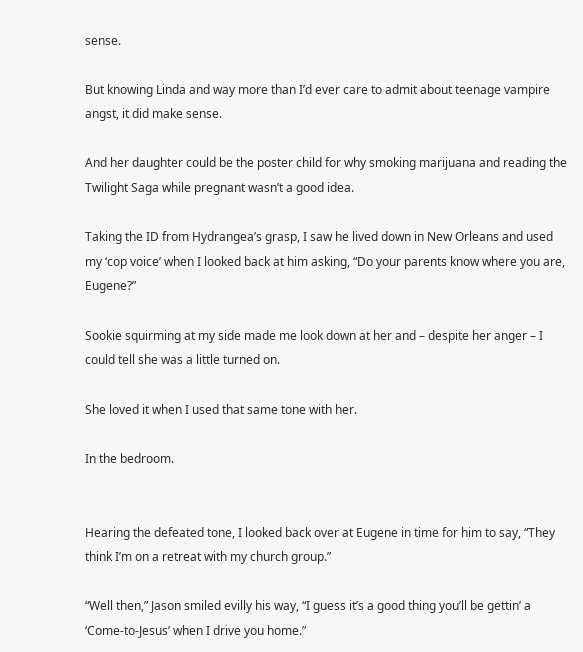sense.

But knowing Linda and way more than I’d ever care to admit about teenage vampire angst, it did make sense.

And her daughter could be the poster child for why smoking marijuana and reading the Twilight Saga while pregnant wasn’t a good idea.

Taking the ID from Hydrangea’s grasp, I saw he lived down in New Orleans and used my ‘cop voice’ when I looked back at him asking, “Do your parents know where you are, Eugene?”

Sookie squirming at my side made me look down at her and – despite her anger – I could tell she was a little turned on.

She loved it when I used that same tone with her.

In the bedroom.


Hearing the defeated tone, I looked back over at Eugene in time for him to say, “They think I’m on a retreat with my church group.”

“Well then,” Jason smiled evilly his way, “I guess it’s a good thing you’ll be gettin’ a ‘Come-to-Jesus’ when I drive you home.”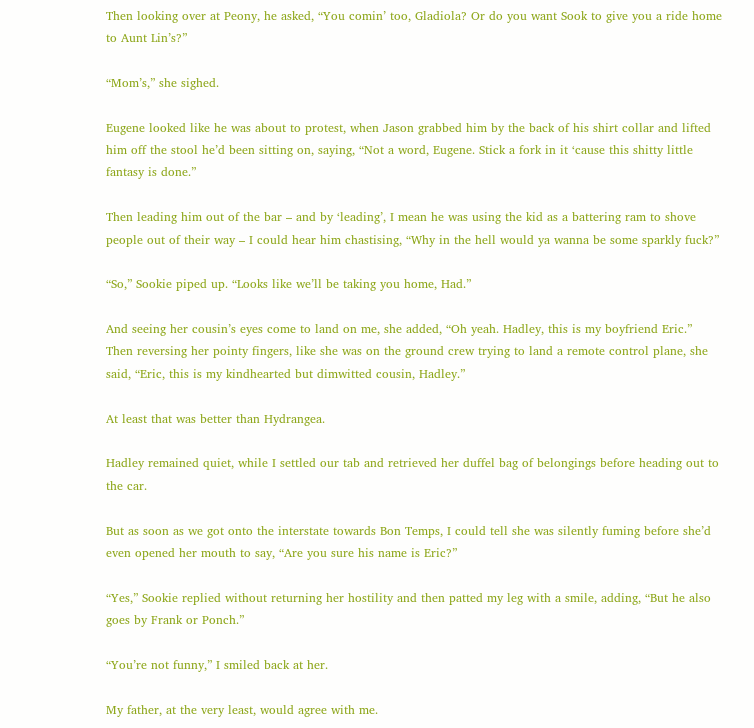Then looking over at Peony, he asked, “You comin’ too, Gladiola? Or do you want Sook to give you a ride home to Aunt Lin’s?”

“Mom’s,” she sighed.

Eugene looked like he was about to protest, when Jason grabbed him by the back of his shirt collar and lifted him off the stool he’d been sitting on, saying, “Not a word, Eugene. Stick a fork in it ‘cause this shitty little fantasy is done.”

Then leading him out of the bar – and by ‘leading’, I mean he was using the kid as a battering ram to shove people out of their way – I could hear him chastising, “Why in the hell would ya wanna be some sparkly fuck?”

“So,” Sookie piped up. “Looks like we’ll be taking you home, Had.”

And seeing her cousin’s eyes come to land on me, she added, “Oh yeah. Hadley, this is my boyfriend Eric.” Then reversing her pointy fingers, like she was on the ground crew trying to land a remote control plane, she said, “Eric, this is my kindhearted but dimwitted cousin, Hadley.”

At least that was better than Hydrangea.

Hadley remained quiet, while I settled our tab and retrieved her duffel bag of belongings before heading out to the car.

But as soon as we got onto the interstate towards Bon Temps, I could tell she was silently fuming before she’d even opened her mouth to say, “Are you sure his name is Eric?”

“Yes,” Sookie replied without returning her hostility and then patted my leg with a smile, adding, “But he also goes by Frank or Ponch.”

“You’re not funny,” I smiled back at her.

My father, at the very least, would agree with me.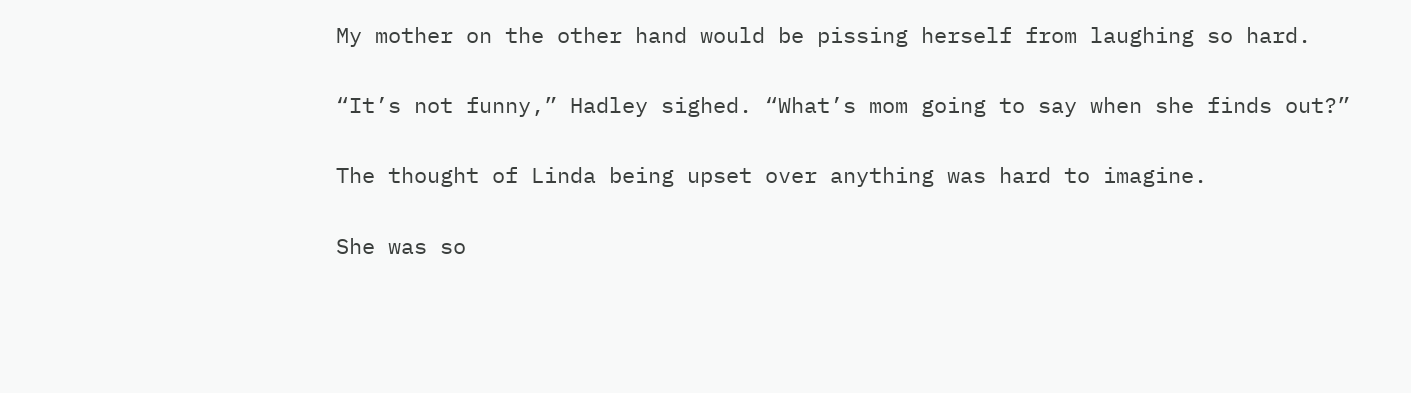My mother on the other hand would be pissing herself from laughing so hard.

“It’s not funny,” Hadley sighed. “What’s mom going to say when she finds out?”

The thought of Linda being upset over anything was hard to imagine.

She was so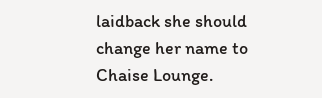laidback she should change her name to Chaise Lounge.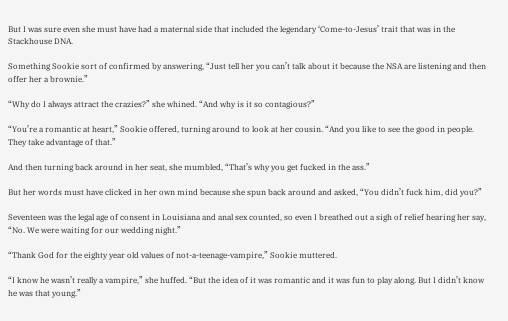But I was sure even she must have had a maternal side that included the legendary ‘Come-to-Jesus’ trait that was in the Stackhouse DNA.

Something Sookie sort of confirmed by answering, “Just tell her you can’t talk about it because the NSA are listening and then offer her a brownie.”

“Why do I always attract the crazies?” she whined. “And why is it so contagious?”

“You’re a romantic at heart,” Sookie offered, turning around to look at her cousin. “And you like to see the good in people. They take advantage of that.”

And then turning back around in her seat, she mumbled, “That’s why you get fucked in the ass.”

But her words must have clicked in her own mind because she spun back around and asked, “You didn’t fuck him, did you?”

Seventeen was the legal age of consent in Louisiana and anal sex counted, so even I breathed out a sigh of relief hearing her say, “No. We were waiting for our wedding night.”

“Thank God for the eighty year old values of not-a-teenage-vampire,” Sookie muttered.

“I know he wasn’t really a vampire,” she huffed. “But the idea of it was romantic and it was fun to play along. But I didn’t know he was that young.”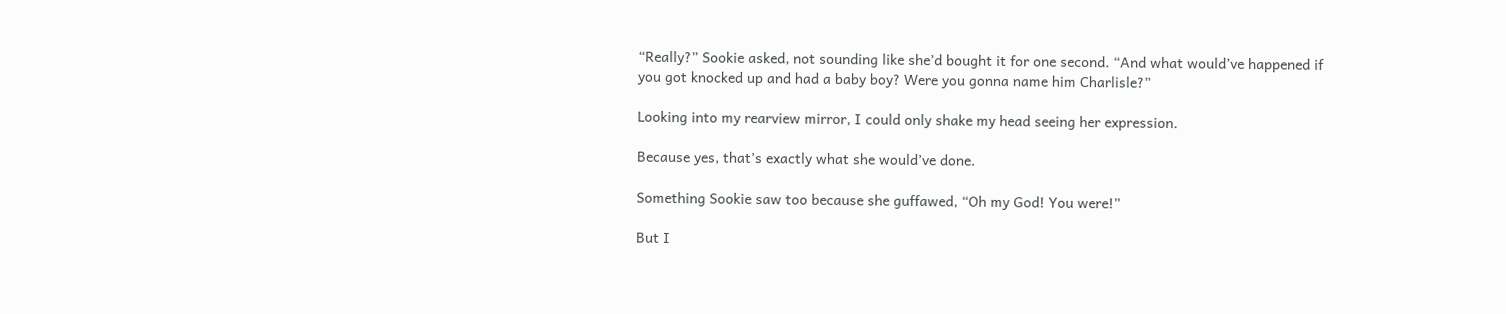“Really?” Sookie asked, not sounding like she’d bought it for one second. “And what would’ve happened if you got knocked up and had a baby boy? Were you gonna name him Charlisle?”

Looking into my rearview mirror, I could only shake my head seeing her expression.

Because yes, that’s exactly what she would’ve done.

Something Sookie saw too because she guffawed, “Oh my God! You were!”

But I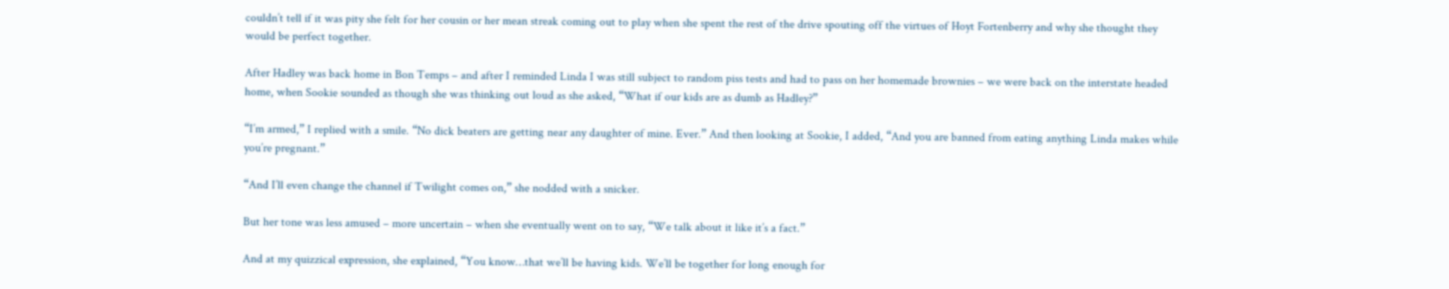couldn’t tell if it was pity she felt for her cousin or her mean streak coming out to play when she spent the rest of the drive spouting off the virtues of Hoyt Fortenberry and why she thought they would be perfect together.

After Hadley was back home in Bon Temps – and after I reminded Linda I was still subject to random piss tests and had to pass on her homemade brownies – we were back on the interstate headed home, when Sookie sounded as though she was thinking out loud as she asked, “What if our kids are as dumb as Hadley?”

“I’m armed,” I replied with a smile. “No dick beaters are getting near any daughter of mine. Ever.” And then looking at Sookie, I added, “And you are banned from eating anything Linda makes while you’re pregnant.”

“And I’ll even change the channel if Twilight comes on,” she nodded with a snicker.

But her tone was less amused – more uncertain – when she eventually went on to say, “We talk about it like it’s a fact.”

And at my quizzical expression, she explained, “You know…that we’ll be having kids. We’ll be together for long enough for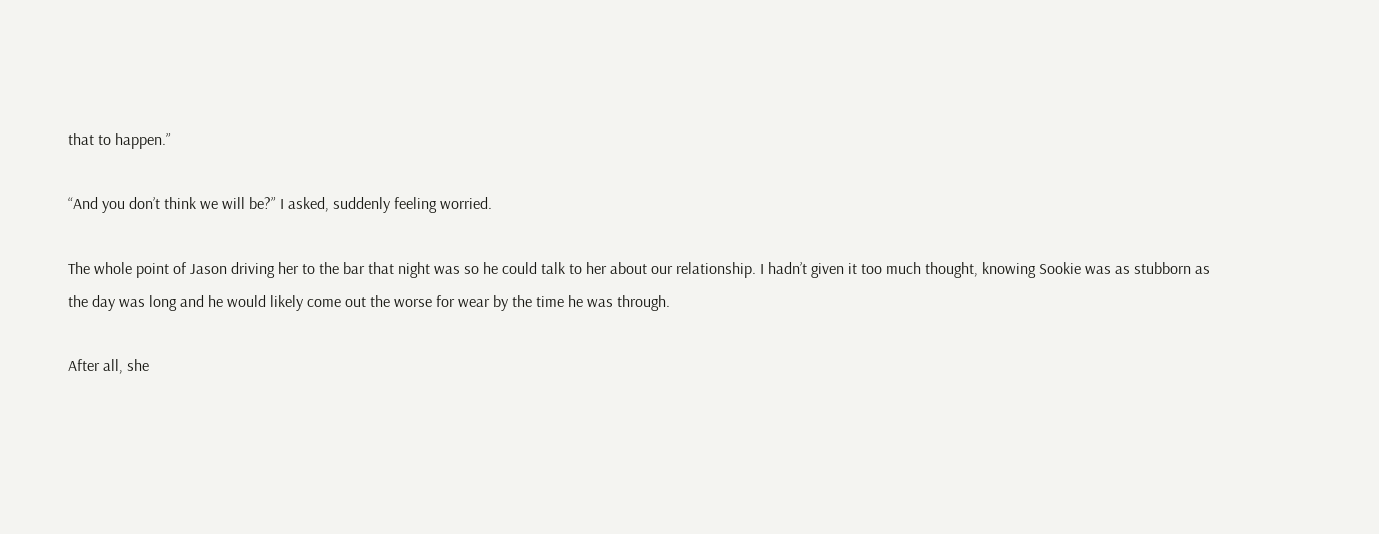that to happen.”

“And you don’t think we will be?” I asked, suddenly feeling worried.

The whole point of Jason driving her to the bar that night was so he could talk to her about our relationship. I hadn’t given it too much thought, knowing Sookie was as stubborn as the day was long and he would likely come out the worse for wear by the time he was through.

After all, she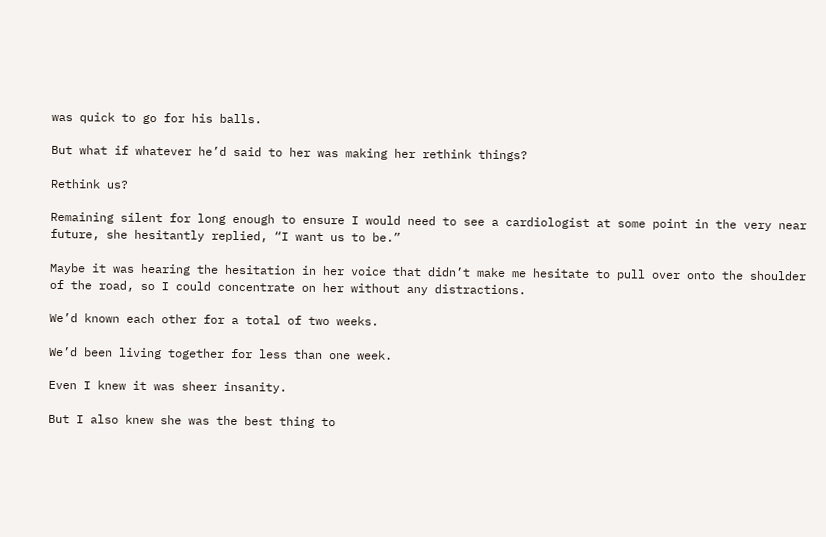was quick to go for his balls.

But what if whatever he’d said to her was making her rethink things?

Rethink us?

Remaining silent for long enough to ensure I would need to see a cardiologist at some point in the very near future, she hesitantly replied, “I want us to be.”

Maybe it was hearing the hesitation in her voice that didn’t make me hesitate to pull over onto the shoulder of the road, so I could concentrate on her without any distractions.

We’d known each other for a total of two weeks.

We’d been living together for less than one week.

Even I knew it was sheer insanity.

But I also knew she was the best thing to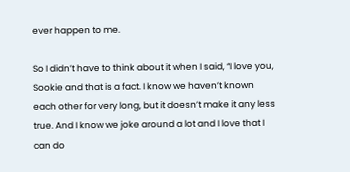ever happen to me.

So I didn’t have to think about it when I said, “I love you, Sookie and that is a fact. I know we haven’t known each other for very long, but it doesn’t make it any less true. And I know we joke around a lot and I love that I can do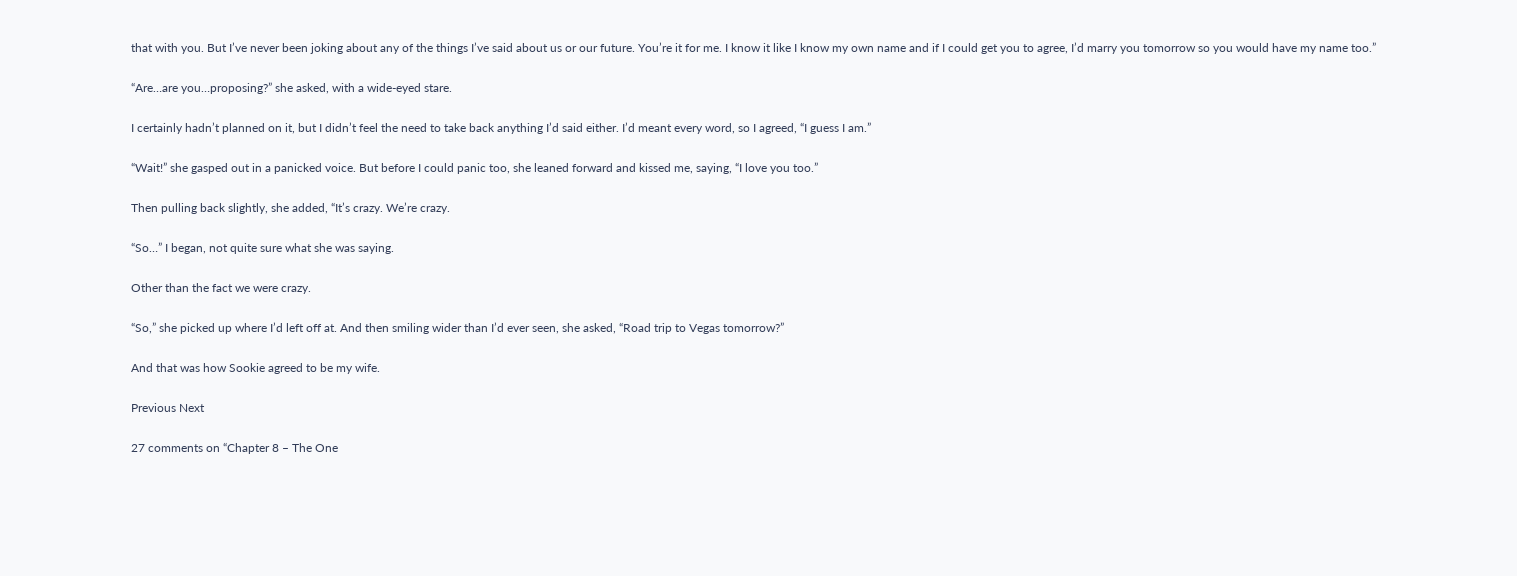that with you. But I’ve never been joking about any of the things I’ve said about us or our future. You’re it for me. I know it like I know my own name and if I could get you to agree, I’d marry you tomorrow so you would have my name too.”

“Are…are you…proposing?” she asked, with a wide-eyed stare.

I certainly hadn’t planned on it, but I didn’t feel the need to take back anything I’d said either. I’d meant every word, so I agreed, “I guess I am.”

“Wait!” she gasped out in a panicked voice. But before I could panic too, she leaned forward and kissed me, saying, “I love you too.”

Then pulling back slightly, she added, “It’s crazy. We’re crazy.

“So…” I began, not quite sure what she was saying.

Other than the fact we were crazy.

“So,” she picked up where I’d left off at. And then smiling wider than I’d ever seen, she asked, “Road trip to Vegas tomorrow?”

And that was how Sookie agreed to be my wife.

Previous Next

27 comments on “Chapter 8 – The One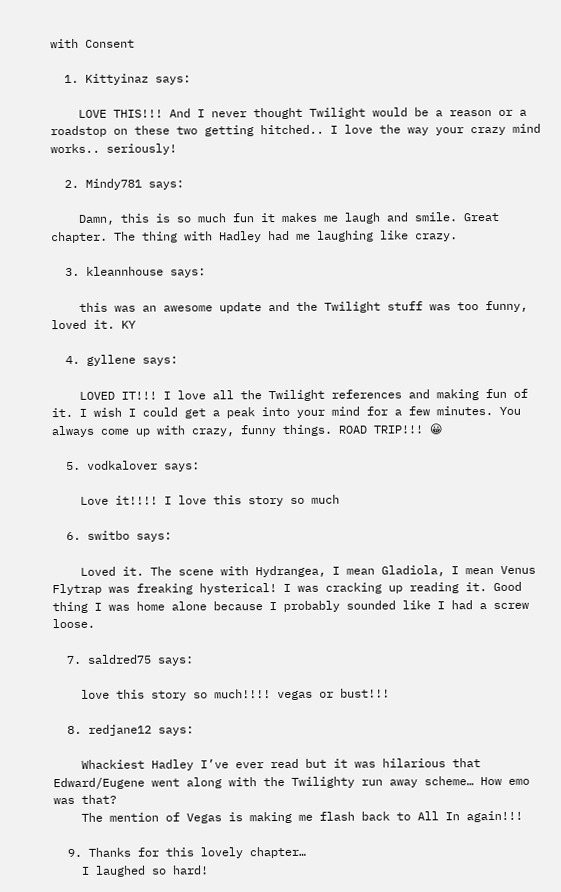with Consent

  1. Kittyinaz says:

    LOVE THIS!!! And I never thought Twilight would be a reason or a roadstop on these two getting hitched.. I love the way your crazy mind works.. seriously!

  2. Mindy781 says:

    Damn, this is so much fun it makes me laugh and smile. Great chapter. The thing with Hadley had me laughing like crazy.

  3. kleannhouse says:

    this was an awesome update and the Twilight stuff was too funny, loved it. KY

  4. gyllene says:

    LOVED IT!!! I love all the Twilight references and making fun of it. I wish I could get a peak into your mind for a few minutes. You always come up with crazy, funny things. ROAD TRIP!!! 😀

  5. vodkalover says:

    Love it!!!! I love this story so much

  6. switbo says:

    Loved it. The scene with Hydrangea, I mean Gladiola, I mean Venus Flytrap was freaking hysterical! I was cracking up reading it. Good thing I was home alone because I probably sounded like I had a screw loose.

  7. saldred75 says:

    love this story so much!!!! vegas or bust!!!

  8. redjane12 says:

    Whackiest Hadley I’ve ever read but it was hilarious that Edward/Eugene went along with the Twilighty run away scheme… How emo was that?
    The mention of Vegas is making me flash back to All In again!!!

  9. Thanks for this lovely chapter…
    I laughed so hard!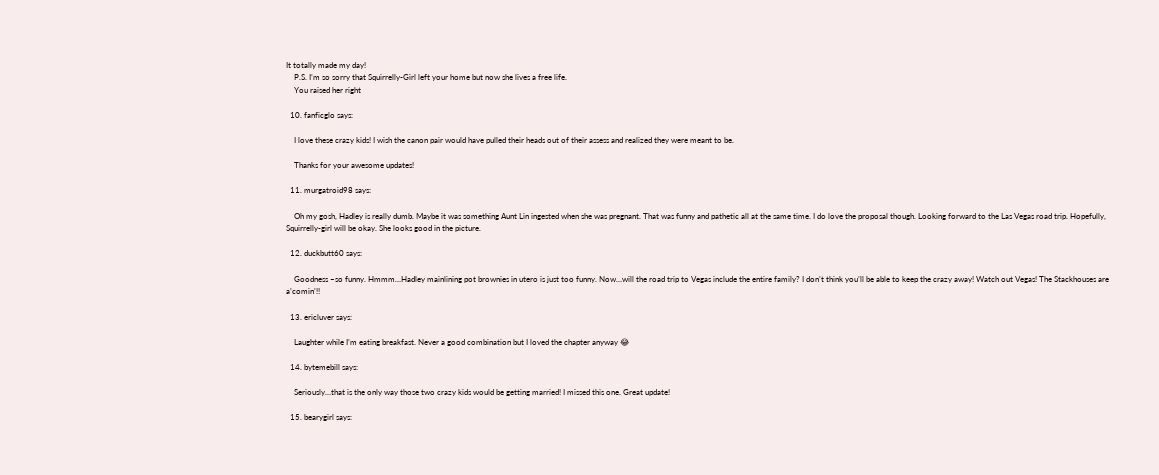It totally made my day!
    P.S. I’m so sorry that Squirrelly-Girl left your home but now she lives a free life.
    You raised her right

  10. fanficglo says:

    I love these crazy kids! I wish the canon pair would have pulled their heads out of their assess and realized they were meant to be.

    Thanks for your awesome updates!

  11. murgatroid98 says:

    Oh my gosh, Hadley is really dumb. Maybe it was something Aunt Lin ingested when she was pregnant. That was funny and pathetic all at the same time. I do love the proposal though. Looking forward to the Las Vegas road trip. Hopefully, Squirrelly-girl will be okay. She looks good in the picture.

  12. duckbutt60 says:

    Goodness –so funny. Hmmm…Hadley mainlining pot brownies in utero is just too funny. Now…will the road trip to Vegas include the entire family? I don’t think you’ll be able to keep the crazy away! Watch out Vegas! The Stackhouses are a’comin’!!

  13. ericluver says:

    Laughter while I’m eating breakfast. Never a good combination but I loved the chapter anyway 😂

  14. bytemebill says:

    Seriously…that is the only way those two crazy kids would be getting married! I missed this one. Great update!

  15. bearygirl says: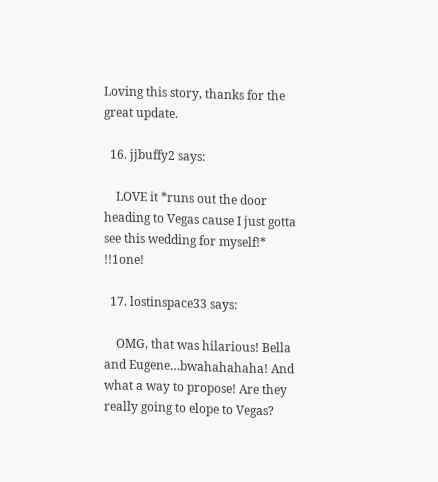Loving this story, thanks for the great update.

  16. jjbuffy2 says:

    LOVE it *runs out the door heading to Vegas cause I just gotta see this wedding for myself!* !!1one!

  17. lostinspace33 says:

    OMG, that was hilarious! Bella and Eugene…bwahahahaha! And what a way to propose! Are they really going to elope to Vegas?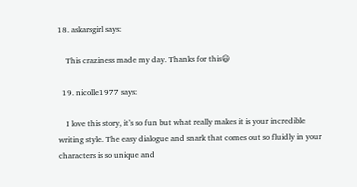18. askarsgirl says:

    This craziness made my day. Thanks for this😃

  19. nicolle1977 says:

    I love this story, it’s so fun but what really makes it is your incredible writing style. The easy dialogue and snark that comes out so fluidly in your characters is so unique and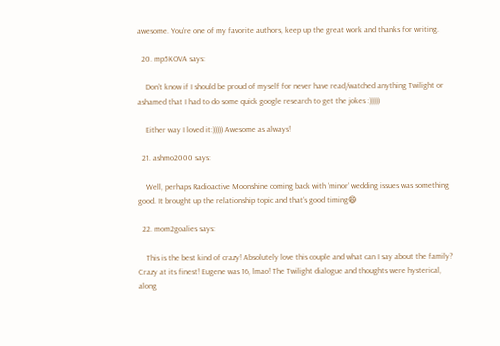awesome. You’re one of my favorite authors, keep up the great work and thanks for writing.

  20. mp5KOVA says:

    Don’t know if I should be proud of myself for never have read/watched anything Twilight or ashamed that I had to do some quick google research to get the jokes :)))))

    Either way I loved it:))))) Awesome as always!

  21. ashmo2000 says:

    Well, perhaps Radioactive Moonshine coming back with ‘minor’ wedding issues was something good. It brought up the relationship topic and that’s good timing😄

  22. mom2goalies says:

    This is the best kind of crazy! Absolutely love this couple and what can I say about the family? Crazy at its finest! Eugene was 16, lmao! The Twilight dialogue and thoughts were hysterical, along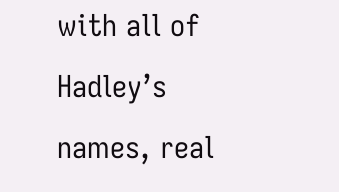with all of Hadley’s names, real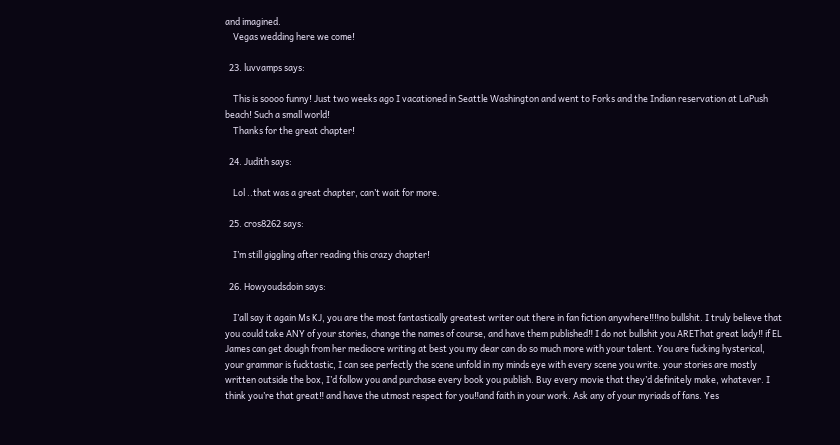and imagined.
    Vegas wedding here we come!

  23. luvvamps says:

    This is soooo funny! Just two weeks ago I vacationed in Seattle Washington and went to Forks and the Indian reservation at LaPush beach! Such a small world!
    Thanks for the great chapter!

  24. Judith says:

    Lol ..that was a great chapter, can’t wait for more.

  25. cros8262 says:

    I’m still giggling after reading this crazy chapter!

  26. Howyoudsdoin says:

    I’all say it again Ms KJ, you are the most fantastically greatest writer out there in fan fiction anywhere‼‼no bullshit. I truly believe that you could take ANY of your stories, change the names of course, and have them published‼ I do not bullshit you AREThat great lady‼ if EL James can get dough from her mediocre writing at best you my dear can do so much more with your talent. You are fucking hysterical, your grammar is fucktastic, I can see perfectly the scene unfold in my minds eye with every scene you write. your stories are mostly written outside the box, I’d follow you and purchase every book you publish. Buy every movie that they’d definitely make, whatever. I think you’re that great‼ and have the utmost respect for you‼and faith in your work. Ask any of your myriads of fans. Yes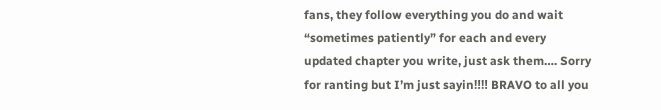fans, they follow everything you do and wait “sometimes patiently” for each and every updated chapter you write, just ask them…. Sorry for ranting but I’m just sayin‼‼ BRAVO to all you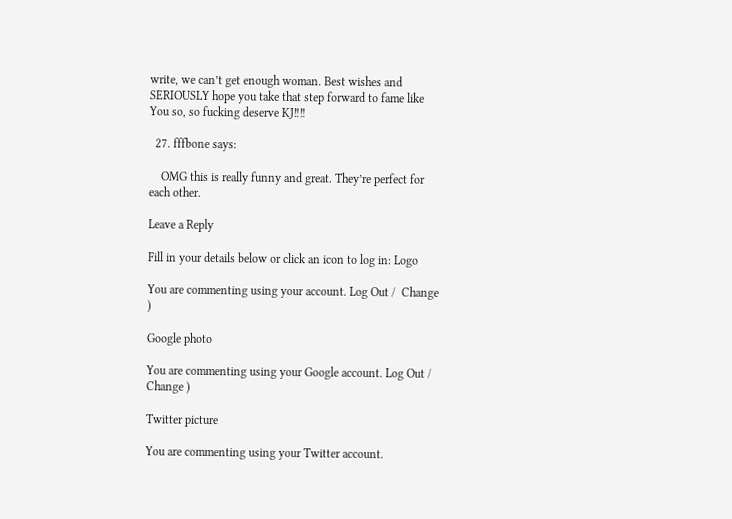write, we can’t get enough woman. Best wishes and SERIOUSLY hope you take that step forward to fame like You so, so fucking deserve KJ‼‼

  27. fffbone says:

    OMG this is really funny and great. They’re perfect for each other.

Leave a Reply

Fill in your details below or click an icon to log in: Logo

You are commenting using your account. Log Out /  Change )

Google photo

You are commenting using your Google account. Log Out /  Change )

Twitter picture

You are commenting using your Twitter account.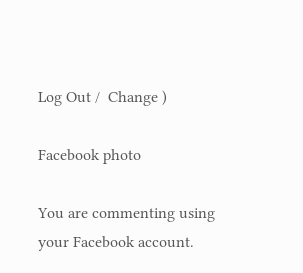Log Out /  Change )

Facebook photo

You are commenting using your Facebook account.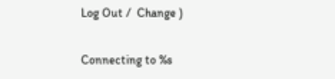Log Out /  Change )

Connecting to %s